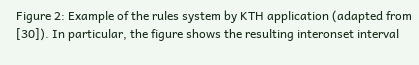Figure 2: Example of the rules system by KTH application (adapted from [30]). In particular, the figure shows the resulting interonset interval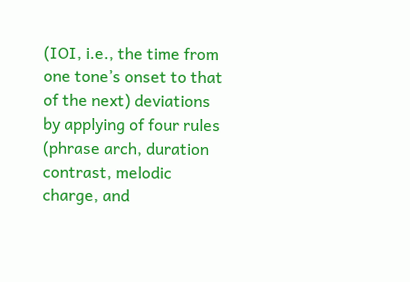(IOI, i.e., the time from one tone’s onset to that of the next) deviations by applying of four rules (phrase arch, duration contrast, melodic charge, and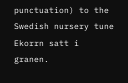punctuation) to the Swedish nursery tune Ekorrn satt i granen.